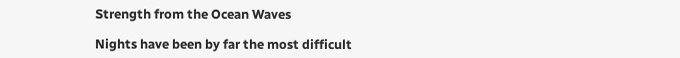Strength from the Ocean Waves

Nights have been by far the most difficult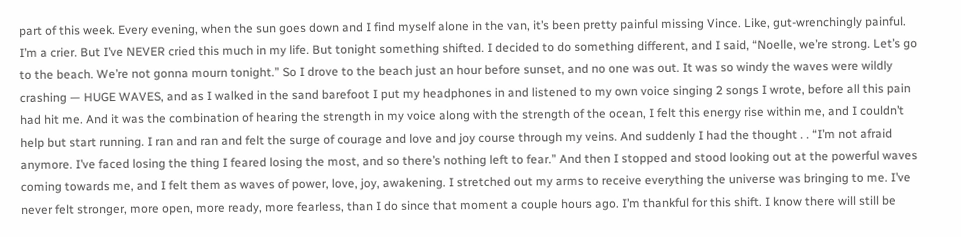part of this week. Every evening, when the sun goes down and I find myself alone in the van, it’s been pretty painful missing Vince. Like, gut-wrenchingly painful. I’m a crier. But I’ve NEVER cried this much in my life. But tonight something shifted. I decided to do something different, and I said, “Noelle, we’re strong. Let’s go to the beach. We’re not gonna mourn tonight.” So I drove to the beach just an hour before sunset, and no one was out. It was so windy the waves were wildly crashing — HUGE WAVES, and as I walked in the sand barefoot I put my headphones in and listened to my own voice singing 2 songs I wrote, before all this pain had hit me. And it was the combination of hearing the strength in my voice along with the strength of the ocean, I felt this energy rise within me, and I couldn’t help but start running. I ran and ran and felt the surge of courage and love and joy course through my veins. And suddenly I had the thought . . “I’m not afraid anymore. I’ve faced losing the thing I feared losing the most, and so there’s nothing left to fear.” And then I stopped and stood looking out at the powerful waves coming towards me, and I felt them as waves of power, love, joy, awakening. I stretched out my arms to receive everything the universe was bringing to me. I’ve never felt stronger, more open, more ready, more fearless, than I do since that moment a couple hours ago. I’m thankful for this shift. I know there will still be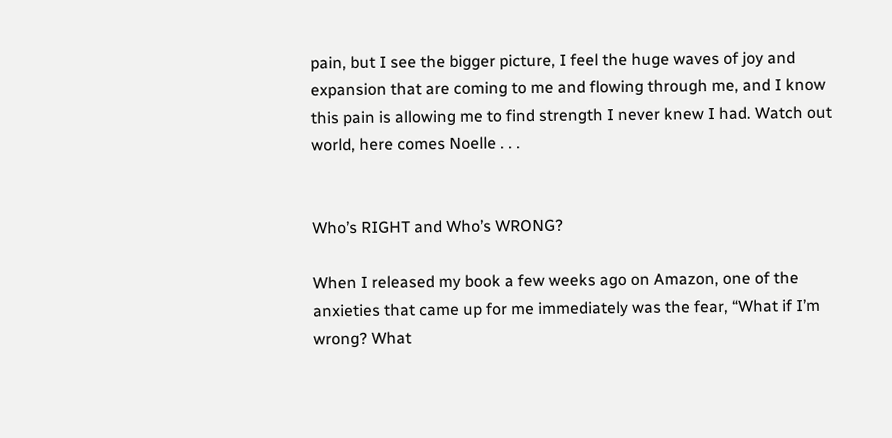pain, but I see the bigger picture, I feel the huge waves of joy and expansion that are coming to me and flowing through me, and I know this pain is allowing me to find strength I never knew I had. Watch out world, here comes Noelle . . .


Who’s RIGHT and Who’s WRONG?

When I released my book a few weeks ago on Amazon, one of the anxieties that came up for me immediately was the fear, “What if I’m wrong? What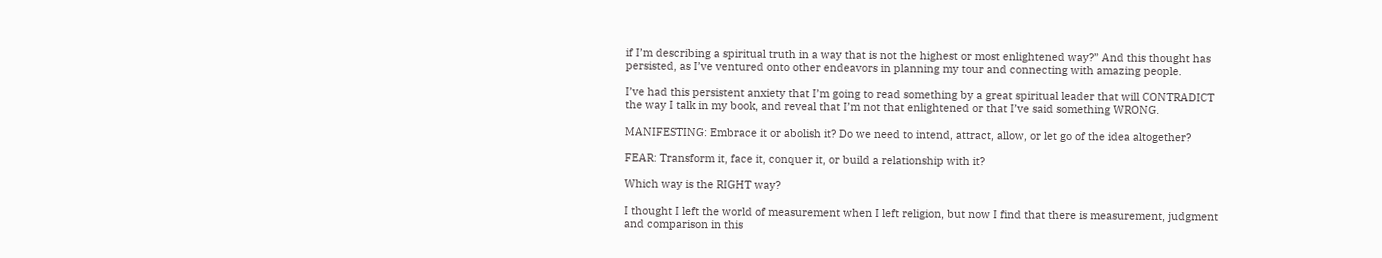if I’m describing a spiritual truth in a way that is not the highest or most enlightened way?” And this thought has persisted, as I’ve ventured onto other endeavors in planning my tour and connecting with amazing people.

I’ve had this persistent anxiety that I’m going to read something by a great spiritual leader that will CONTRADICT the way I talk in my book, and reveal that I’m not that enlightened or that I’ve said something WRONG.

MANIFESTING: Embrace it or abolish it? Do we need to intend, attract, allow, or let go of the idea altogether?

FEAR: Transform it, face it, conquer it, or build a relationship with it?

Which way is the RIGHT way?

I thought I left the world of measurement when I left religion, but now I find that there is measurement, judgment and comparison in this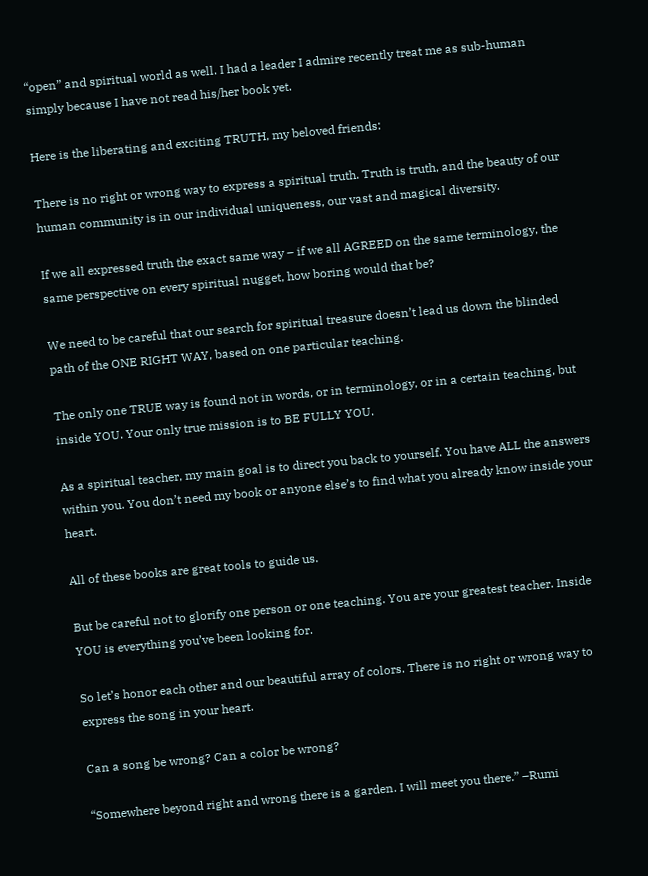“open” and spiritual world as well. I had a leader I admire recently treat me as sub-human simply because I have not read his/her book yet.

Here is the liberating and exciting TRUTH, my beloved friends:

There is no right or wrong way to express a spiritual truth. Truth is truth, and the beauty of our human community is in our individual uniqueness, our vast and magical diversity.

If we all expressed truth the exact same way – if we all AGREED on the same terminology, the same perspective on every spiritual nugget, how boring would that be?

We need to be careful that our search for spiritual treasure doesn’t lead us down the blinded path of the ONE RIGHT WAY, based on one particular teaching.

The only one TRUE way is found not in words, or in terminology, or in a certain teaching, but inside YOU. Your only true mission is to BE FULLY YOU.

As a spiritual teacher, my main goal is to direct you back to yourself. You have ALL the answers within you. You don’t need my book or anyone else’s to find what you already know inside your heart.

All of these books are great tools to guide us.

But be careful not to glorify one person or one teaching. You are your greatest teacher. Inside YOU is everything you’ve been looking for.

So let’s honor each other and our beautiful array of colors. There is no right or wrong way to express the song in your heart.

Can a song be wrong? Can a color be wrong?

“Somewhere beyond right and wrong there is a garden. I will meet you there.” –Rumi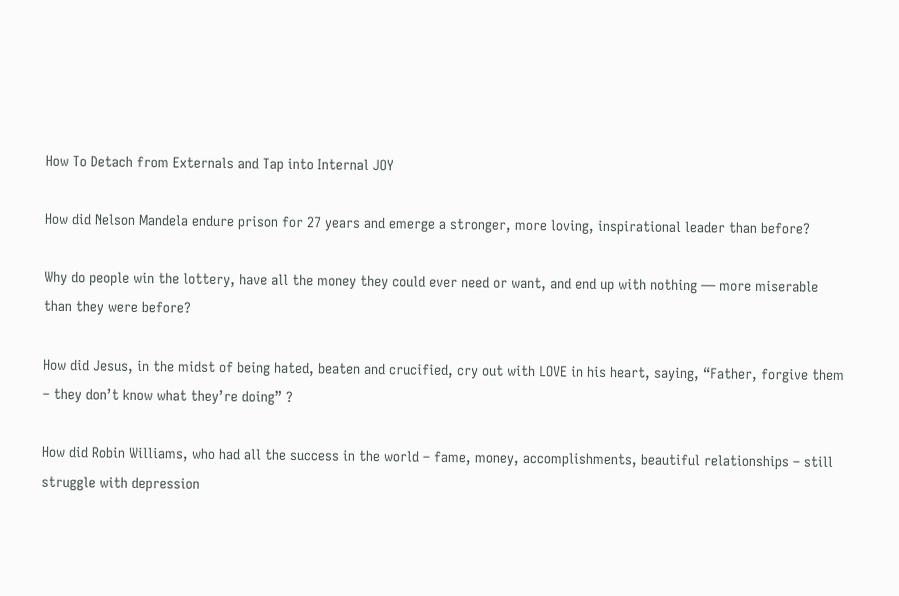How To Detach from Externals and Tap into Internal JOY

How did Nelson Mandela endure prison for 27 years and emerge a stronger, more loving, inspirational leader than before?

Why do people win the lottery, have all the money they could ever need or want, and end up with nothing — more miserable than they were before?

How did Jesus, in the midst of being hated, beaten and crucified, cry out with LOVE in his heart, saying, “Father, forgive them – they don’t know what they’re doing” ?

How did Robin Williams, who had all the success in the world – fame, money, accomplishments, beautiful relationships – still struggle with depression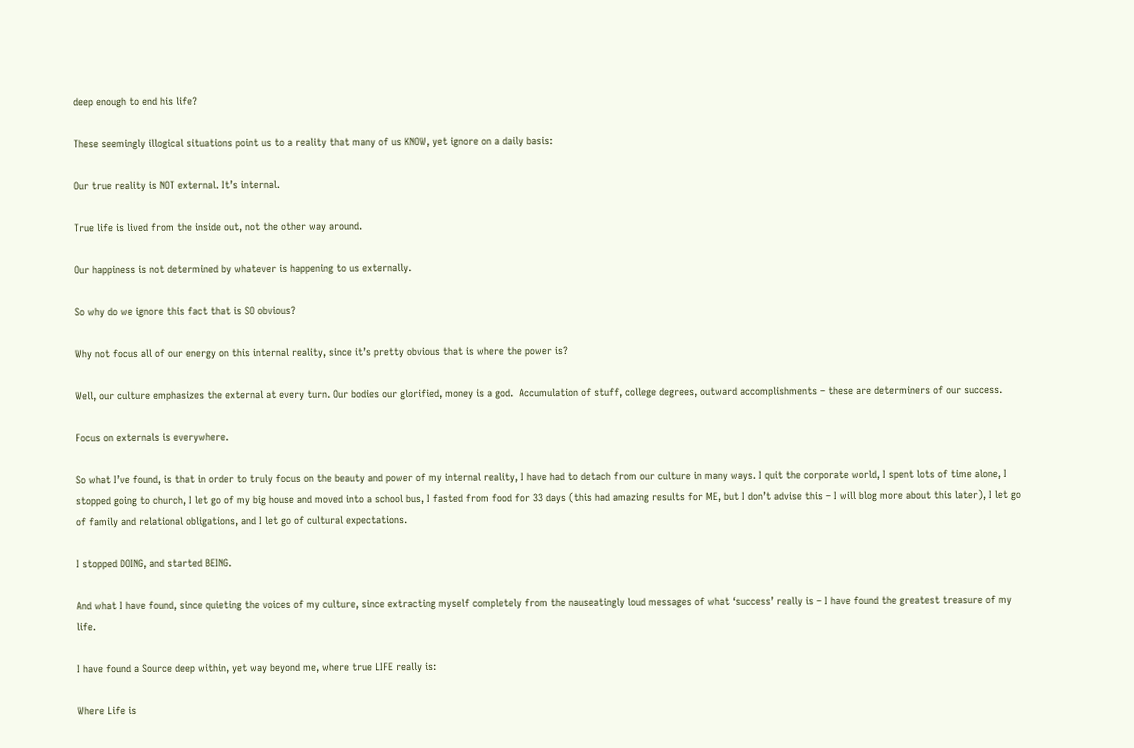deep enough to end his life?

These seemingly illogical situations point us to a reality that many of us KNOW, yet ignore on a daily basis:

Our true reality is NOT external. It’s internal.

True life is lived from the inside out, not the other way around.

Our happiness is not determined by whatever is happening to us externally.

So why do we ignore this fact that is SO obvious?

Why not focus all of our energy on this internal reality, since it’s pretty obvious that is where the power is?

Well, our culture emphasizes the external at every turn. Our bodies our glorified, money is a god.  Accumulation of stuff, college degrees, outward accomplishments – these are determiners of our success.

Focus on externals is everywhere.

So what I’ve found, is that in order to truly focus on the beauty and power of my internal reality, I have had to detach from our culture in many ways. I quit the corporate world, I spent lots of time alone, I stopped going to church, I let go of my big house and moved into a school bus, I fasted from food for 33 days (this had amazing results for ME, but I don’t advise this – I will blog more about this later), I let go of family and relational obligations, and I let go of cultural expectations.

I stopped DOING, and started BEING.

And what I have found, since quieting the voices of my culture, since extracting myself completely from the nauseatingly loud messages of what ‘success’ really is – I have found the greatest treasure of my life.

I have found a Source deep within, yet way beyond me, where true LIFE really is:

Where Life is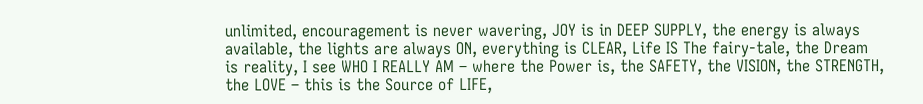unlimited, encouragement is never wavering, JOY is in DEEP SUPPLY, the energy is always available, the lights are always ON, everything is CLEAR, Life IS The fairy-tale, the Dream is reality, I see WHO I REALLY AM – where the Power is, the SAFETY, the VISION, the STRENGTH, the LOVE – this is the Source of LIFE,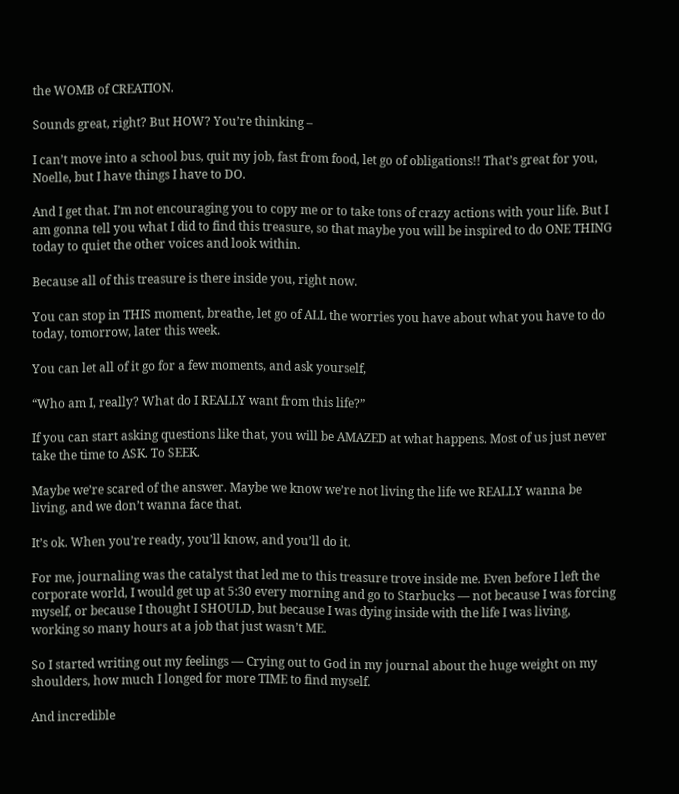the WOMB of CREATION.

Sounds great, right? But HOW? You’re thinking –

I can’t move into a school bus, quit my job, fast from food, let go of obligations!! That’s great for you, Noelle, but I have things I have to DO.

And I get that. I’m not encouraging you to copy me or to take tons of crazy actions with your life. But I am gonna tell you what I did to find this treasure, so that maybe you will be inspired to do ONE THING today to quiet the other voices and look within.

Because all of this treasure is there inside you, right now.

You can stop in THIS moment, breathe, let go of ALL the worries you have about what you have to do today, tomorrow, later this week.

You can let all of it go for a few moments, and ask yourself,

“Who am I, really? What do I REALLY want from this life?”

If you can start asking questions like that, you will be AMAZED at what happens. Most of us just never take the time to ASK. To SEEK.

Maybe we’re scared of the answer. Maybe we know we’re not living the life we REALLY wanna be living, and we don’t wanna face that.

It’s ok. When you’re ready, you’ll know, and you’ll do it.

For me, journaling was the catalyst that led me to this treasure trove inside me. Even before I left the corporate world, I would get up at 5:30 every morning and go to Starbucks — not because I was forcing myself, or because I thought I SHOULD, but because I was dying inside with the life I was living, working so many hours at a job that just wasn’t ME.

So I started writing out my feelings — Crying out to God in my journal about the huge weight on my shoulders, how much I longed for more TIME to find myself.

And incredible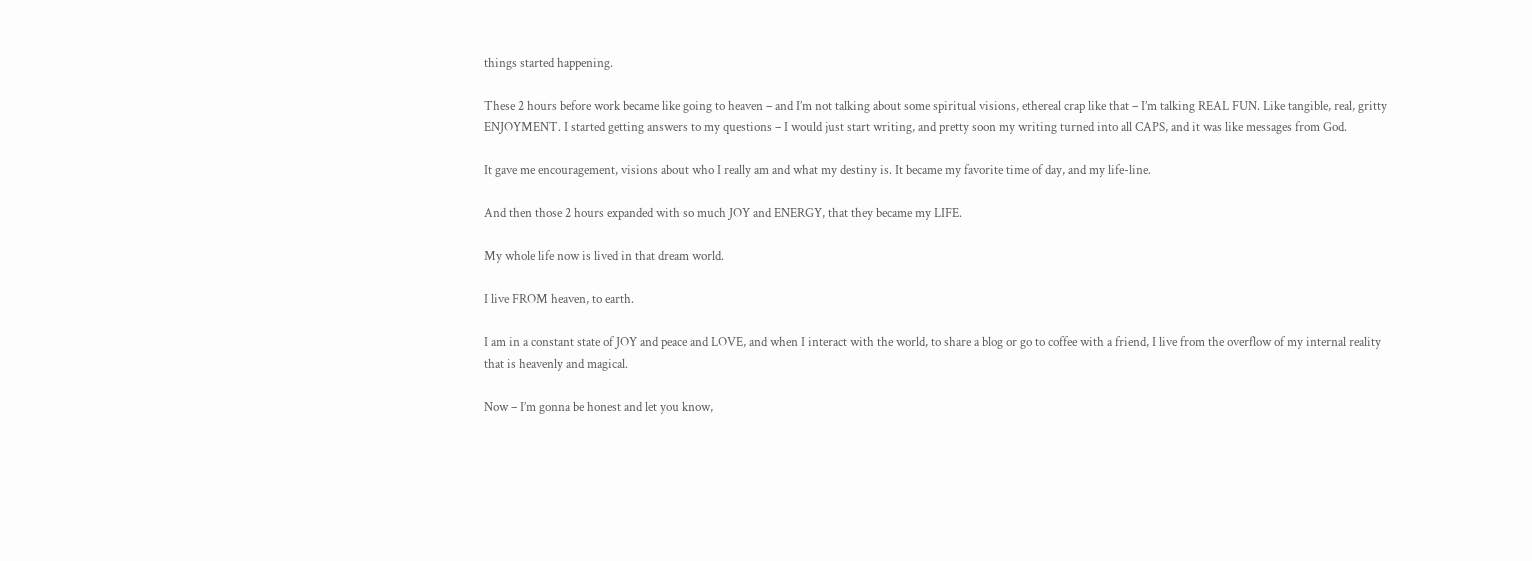things started happening.

These 2 hours before work became like going to heaven – and I’m not talking about some spiritual visions, ethereal crap like that – I’m talking REAL FUN. Like tangible, real, gritty ENJOYMENT. I started getting answers to my questions – I would just start writing, and pretty soon my writing turned into all CAPS, and it was like messages from God.

It gave me encouragement, visions about who I really am and what my destiny is. It became my favorite time of day, and my life-line.

And then those 2 hours expanded with so much JOY and ENERGY, that they became my LIFE.

My whole life now is lived in that dream world.

I live FROM heaven, to earth.

I am in a constant state of JOY and peace and LOVE, and when I interact with the world, to share a blog or go to coffee with a friend, I live from the overflow of my internal reality that is heavenly and magical.

Now – I’m gonna be honest and let you know,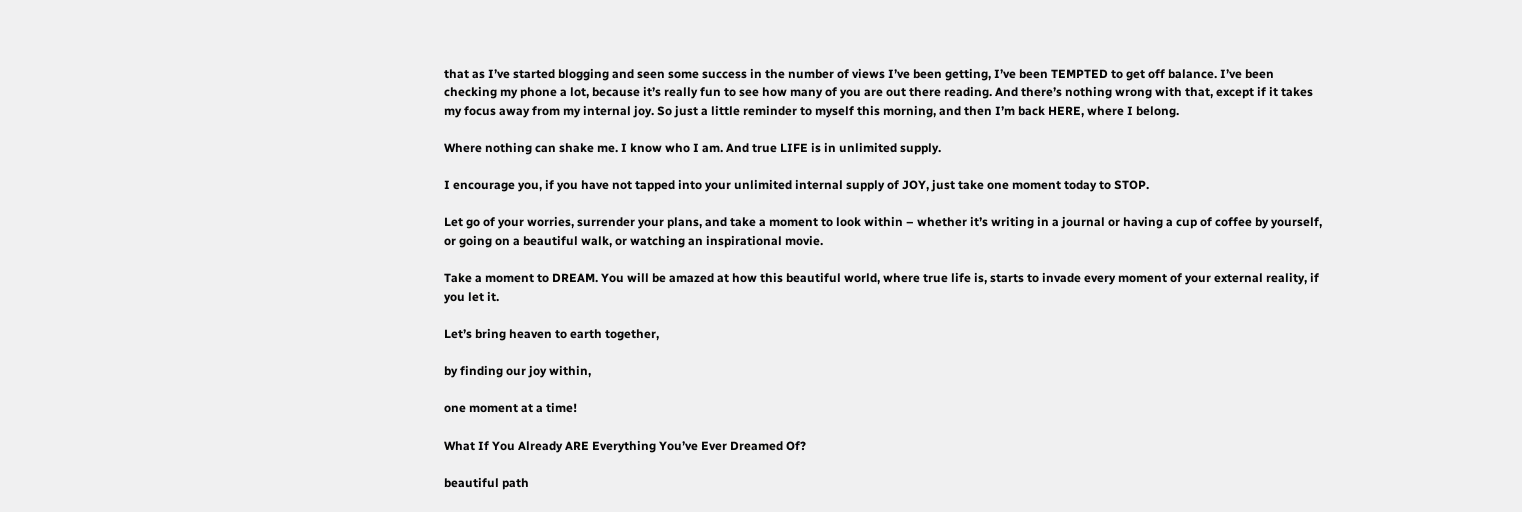that as I’ve started blogging and seen some success in the number of views I’ve been getting, I’ve been TEMPTED to get off balance. I’ve been checking my phone a lot, because it’s really fun to see how many of you are out there reading. And there’s nothing wrong with that, except if it takes my focus away from my internal joy. So just a little reminder to myself this morning, and then I’m back HERE, where I belong.

Where nothing can shake me. I know who I am. And true LIFE is in unlimited supply.

I encourage you, if you have not tapped into your unlimited internal supply of JOY, just take one moment today to STOP.

Let go of your worries, surrender your plans, and take a moment to look within – whether it’s writing in a journal or having a cup of coffee by yourself, or going on a beautiful walk, or watching an inspirational movie.

Take a moment to DREAM. You will be amazed at how this beautiful world, where true life is, starts to invade every moment of your external reality, if you let it.

Let’s bring heaven to earth together,

by finding our joy within,

one moment at a time!

What If You Already ARE Everything You’ve Ever Dreamed Of?

beautiful path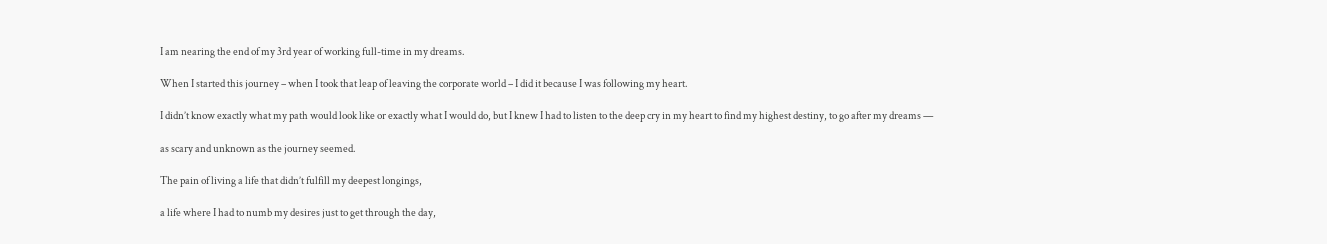I am nearing the end of my 3rd year of working full-time in my dreams.

When I started this journey – when I took that leap of leaving the corporate world – I did it because I was following my heart.

I didn’t know exactly what my path would look like or exactly what I would do, but I knew I had to listen to the deep cry in my heart to find my highest destiny, to go after my dreams —

as scary and unknown as the journey seemed.

The pain of living a life that didn’t fulfill my deepest longings,

a life where I had to numb my desires just to get through the day,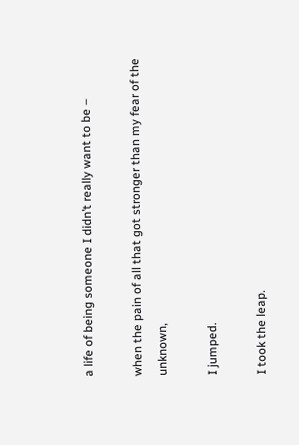a life of being someone I didn’t really want to be –

when the pain of all that got stronger than my fear of the unknown,

I jumped.

I took the leap.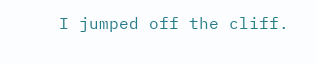I jumped off the cliff.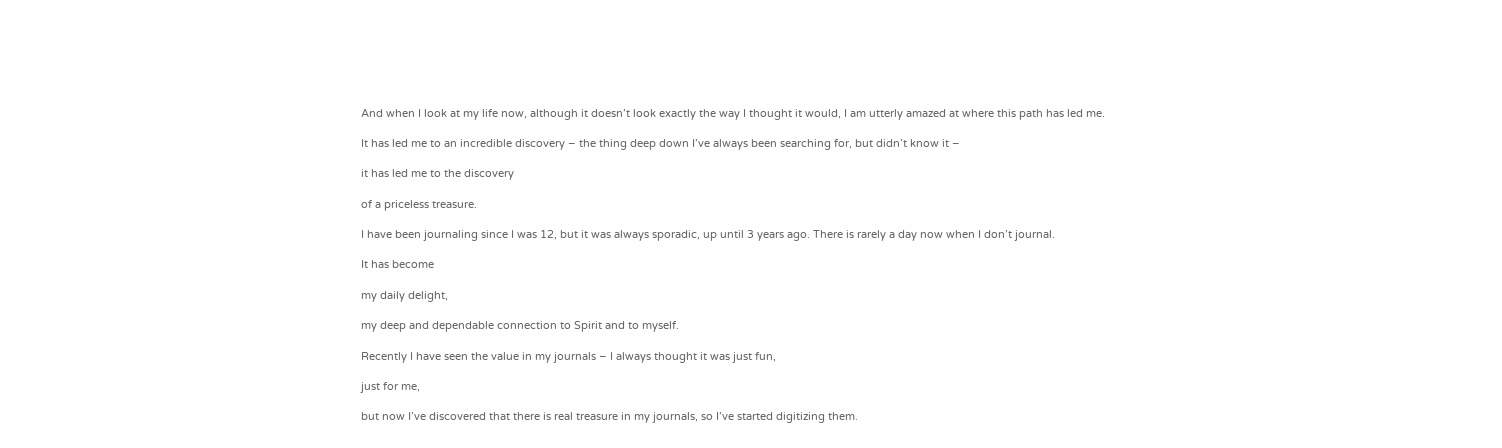And when I look at my life now, although it doesn’t look exactly the way I thought it would, I am utterly amazed at where this path has led me.

It has led me to an incredible discovery – the thing deep down I’ve always been searching for, but didn’t know it –

it has led me to the discovery

of a priceless treasure.

I have been journaling since I was 12, but it was always sporadic, up until 3 years ago. There is rarely a day now when I don’t journal.

It has become

my daily delight,

my deep and dependable connection to Spirit and to myself.

Recently I have seen the value in my journals – I always thought it was just fun,

just for me,

but now I’ve discovered that there is real treasure in my journals, so I’ve started digitizing them.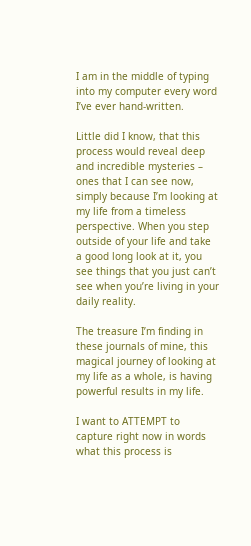I am in the middle of typing into my computer every word I’ve ever hand-written.

Little did I know, that this process would reveal deep and incredible mysteries – ones that I can see now, simply because I’m looking at my life from a timeless perspective. When you step outside of your life and take a good long look at it, you see things that you just can’t see when you’re living in your daily reality.

The treasure I’m finding in these journals of mine, this magical journey of looking at my life as a whole, is having powerful results in my life.

I want to ATTEMPT to capture right now in words what this process is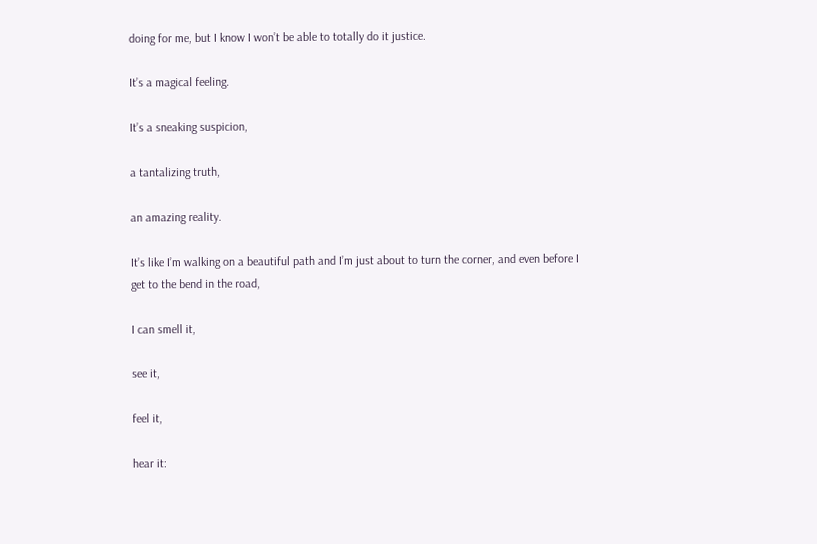doing for me, but I know I won’t be able to totally do it justice.

It’s a magical feeling.

It’s a sneaking suspicion,

a tantalizing truth,

an amazing reality.

It’s like I’m walking on a beautiful path and I’m just about to turn the corner, and even before I get to the bend in the road,

I can smell it,

see it,

feel it,

hear it: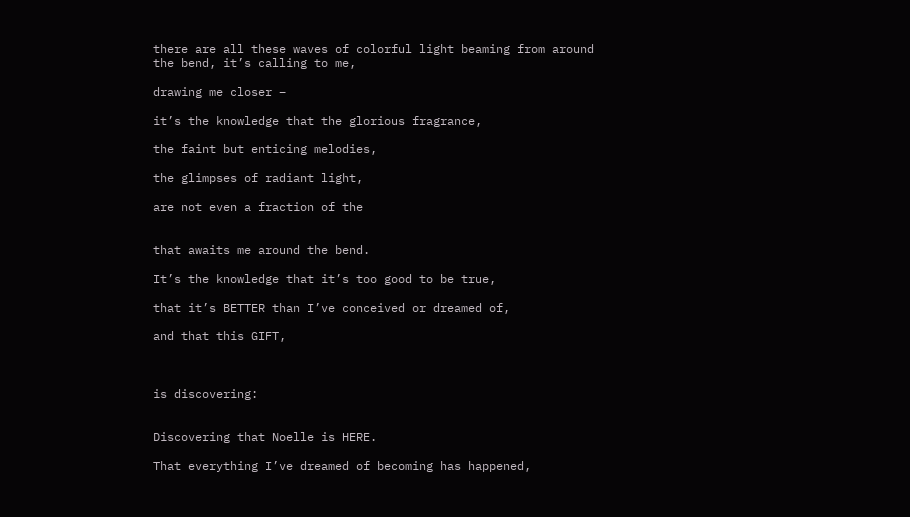there are all these waves of colorful light beaming from around the bend, it’s calling to me,

drawing me closer –

it’s the knowledge that the glorious fragrance,

the faint but enticing melodies,

the glimpses of radiant light,

are not even a fraction of the


that awaits me around the bend.

It’s the knowledge that it’s too good to be true,

that it’s BETTER than I’ve conceived or dreamed of,

and that this GIFT,



is discovering:


Discovering that Noelle is HERE.

That everything I’ve dreamed of becoming has happened,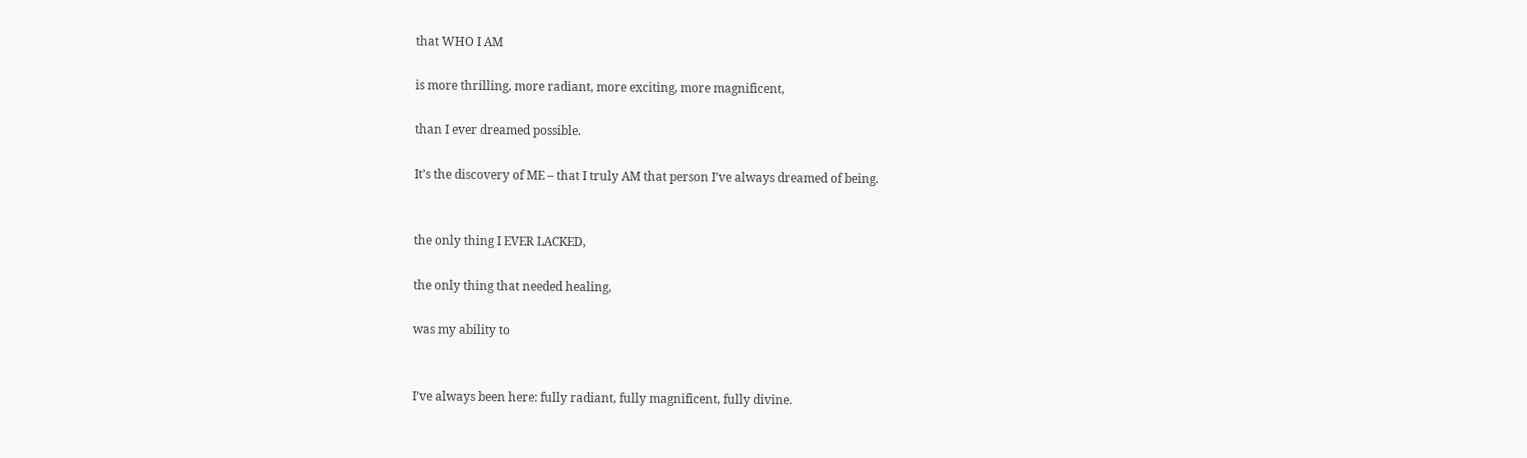that WHO I AM

is more thrilling, more radiant, more exciting, more magnificent,

than I ever dreamed possible.

It’s the discovery of ME – that I truly AM that person I’ve always dreamed of being.


the only thing I EVER LACKED,

the only thing that needed healing,

was my ability to


I’ve always been here: fully radiant, fully magnificent, fully divine.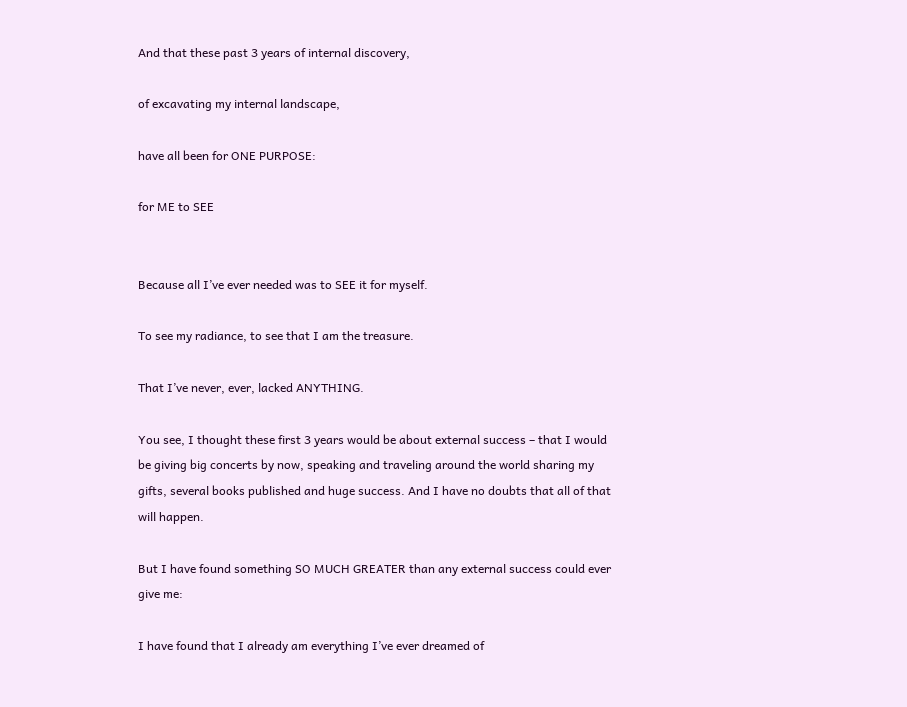And that these past 3 years of internal discovery,

of excavating my internal landscape,

have all been for ONE PURPOSE:

for ME to SEE


Because all I’ve ever needed was to SEE it for myself.

To see my radiance, to see that I am the treasure.

That I’ve never, ever, lacked ANYTHING.

You see, I thought these first 3 years would be about external success – that I would be giving big concerts by now, speaking and traveling around the world sharing my gifts, several books published and huge success. And I have no doubts that all of that will happen.

But I have found something SO MUCH GREATER than any external success could ever give me:

I have found that I already am everything I’ve ever dreamed of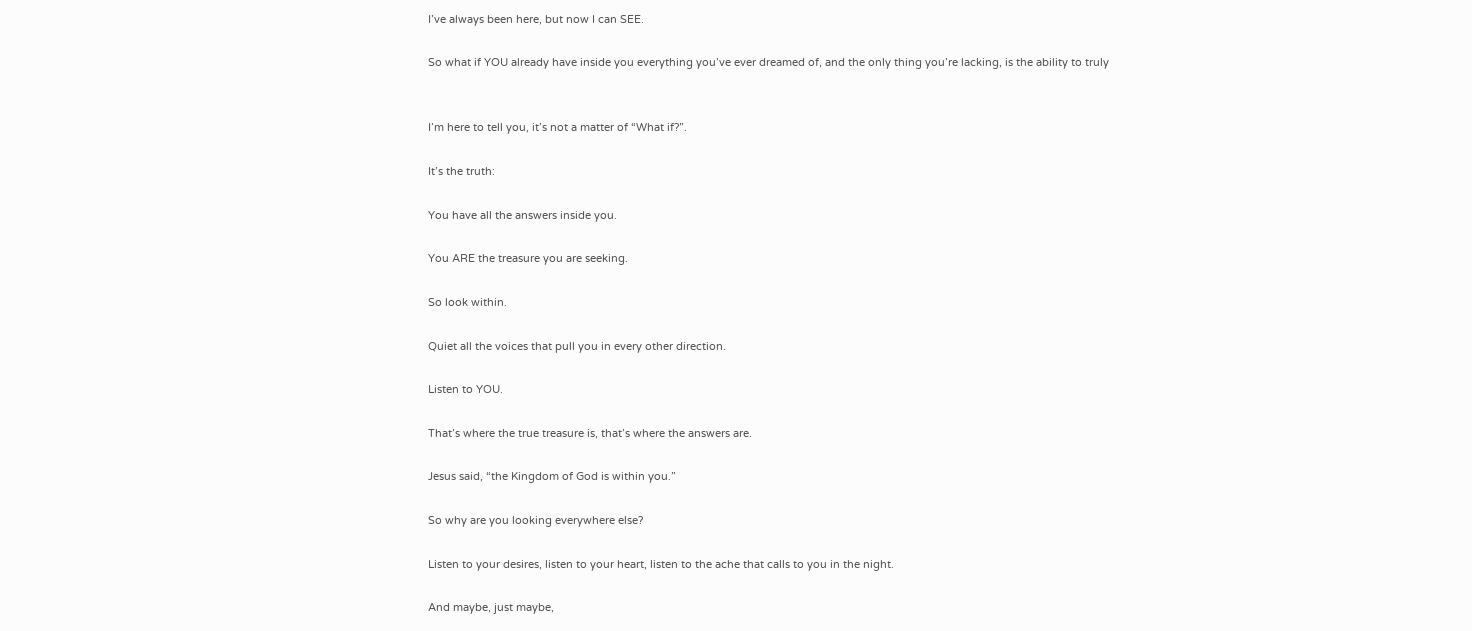I’ve always been here, but now I can SEE.

So what if YOU already have inside you everything you’ve ever dreamed of, and the only thing you’re lacking, is the ability to truly


I’m here to tell you, it’s not a matter of “What if?”.

It’s the truth:

You have all the answers inside you.

You ARE the treasure you are seeking.

So look within.

Quiet all the voices that pull you in every other direction.

Listen to YOU.

That’s where the true treasure is, that’s where the answers are.

Jesus said, “the Kingdom of God is within you.”

So why are you looking everywhere else?

Listen to your desires, listen to your heart, listen to the ache that calls to you in the night.

And maybe, just maybe,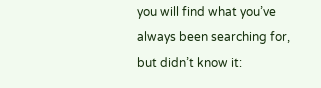you will find what you’ve always been searching for, but didn’t know it: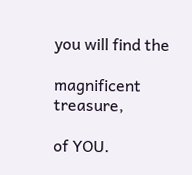you will find the

magnificent treasure,

of YOU.